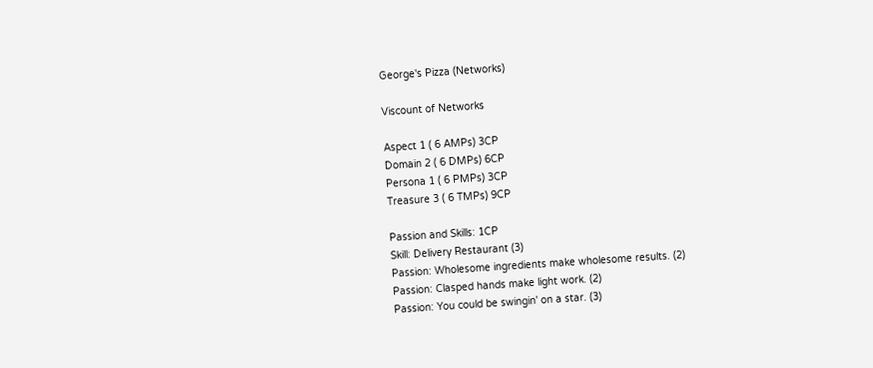George's Pizza (Networks)

Viscount of Networks

Aspect 1 ( 6 AMPs) 3CP
Domain 2 ( 6 DMPs) 6CP
Persona 1 ( 6 PMPs) 3CP
Treasure 3 ( 6 TMPs) 9CP

Passion and Skills: 1CP
Skill: Delivery Restaurant (3)
Passion: Wholesome ingredients make wholesome results. (2)
Passion: Clasped hands make light work. (2)
Passion: You could be swingin' on a star. (3)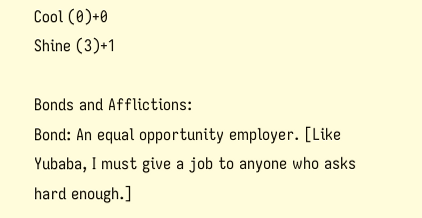Cool (0)+0
Shine (3)+1

Bonds and Afflictions:
Bond: An equal opportunity employer. [Like Yubaba, I must give a job to anyone who asks hard enough.]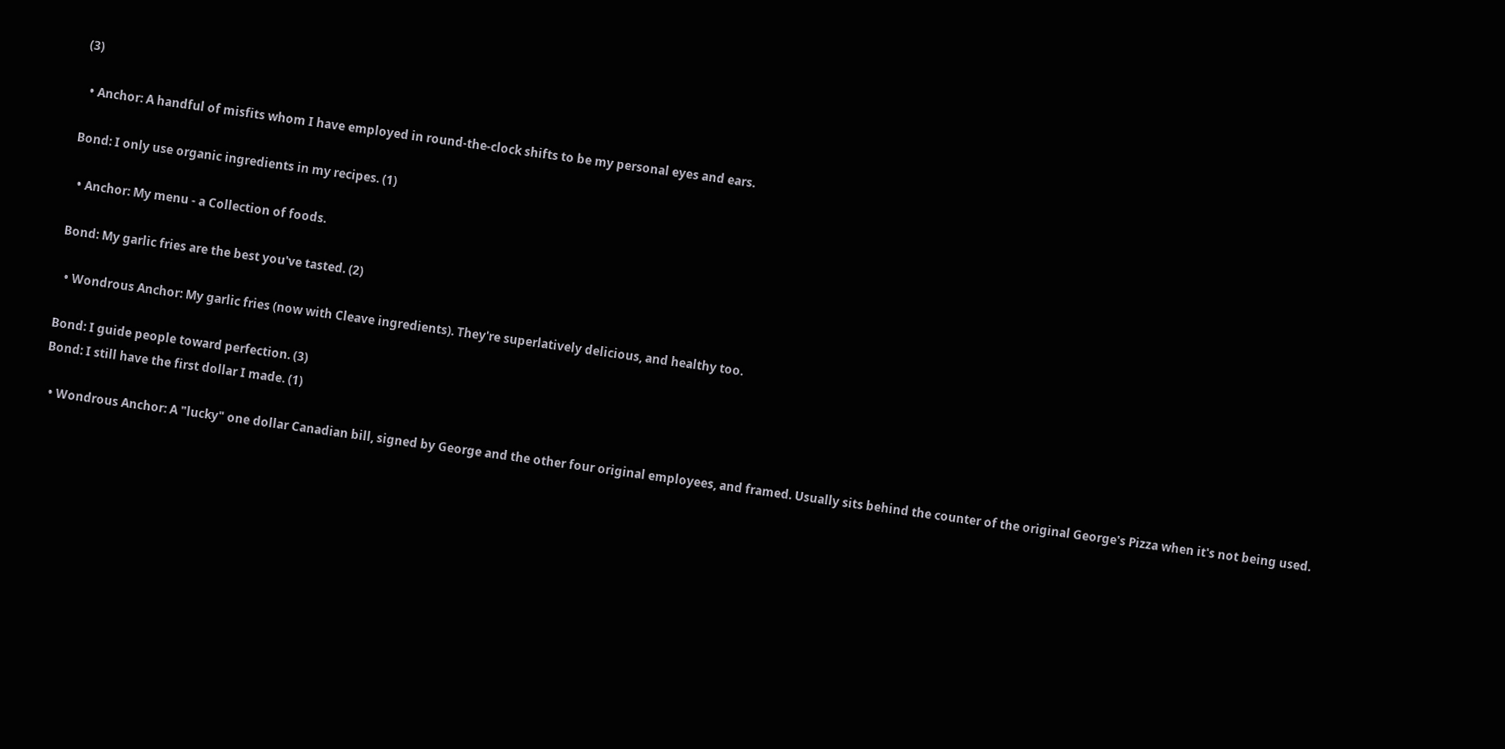(3)

  • Anchor: A handful of misfits whom I have employed in round-the-clock shifts to be my personal eyes and ears.

Bond: I only use organic ingredients in my recipes. (1)

  • Anchor: My menu - a Collection of foods.

Bond: My garlic fries are the best you've tasted. (2)

  • Wondrous Anchor: My garlic fries (now with Cleave ingredients). They're superlatively delicious, and healthy too.

Bond: I guide people toward perfection. (3)
Bond: I still have the first dollar I made. (1)

  • Wondrous Anchor: A "lucky" one dollar Canadian bill, signed by George and the other four original employees, and framed. Usually sits behind the counter of the original George's Pizza when it's not being used.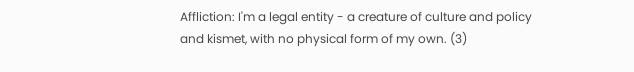Affliction: I'm a legal entity - a creature of culture and policy and kismet, with no physical form of my own. (3)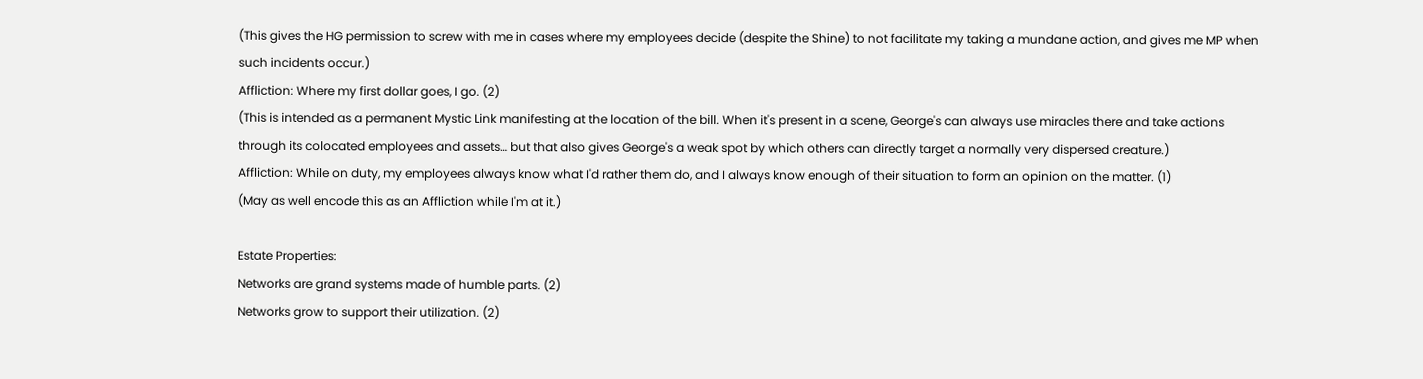(This gives the HG permission to screw with me in cases where my employees decide (despite the Shine) to not facilitate my taking a mundane action, and gives me MP when such incidents occur.)
Affliction: Where my first dollar goes, I go. (2)
(This is intended as a permanent Mystic Link manifesting at the location of the bill. When it's present in a scene, George's can always use miracles there and take actions through its colocated employees and assets… but that also gives George's a weak spot by which others can directly target a normally very dispersed creature.)
Affliction: While on duty, my employees always know what I'd rather them do, and I always know enough of their situation to form an opinion on the matter. (1)
(May as well encode this as an Affliction while I'm at it.)

Estate Properties:
Networks are grand systems made of humble parts. (2)
Networks grow to support their utilization. (2)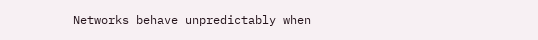Networks behave unpredictably when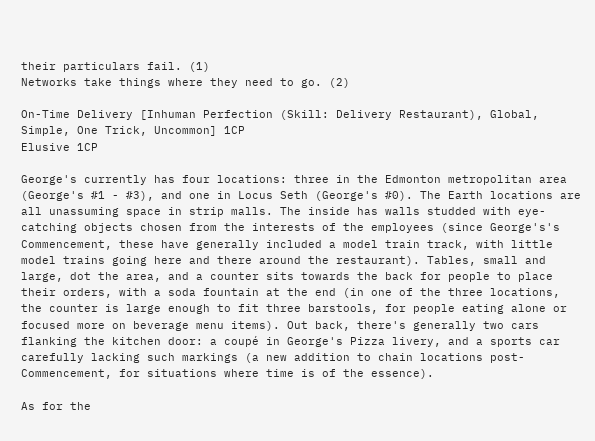their particulars fail. (1)
Networks take things where they need to go. (2)

On-Time Delivery [Inhuman Perfection (Skill: Delivery Restaurant), Global, Simple, One Trick, Uncommon] 1CP
Elusive 1CP

George's currently has four locations: three in the Edmonton metropolitan area (George's #1 - #3), and one in Locus Seth (George's #0). The Earth locations are all unassuming space in strip malls. The inside has walls studded with eye-catching objects chosen from the interests of the employees (since George's's Commencement, these have generally included a model train track, with little model trains going here and there around the restaurant). Tables, small and large, dot the area, and a counter sits towards the back for people to place their orders, with a soda fountain at the end (in one of the three locations, the counter is large enough to fit three barstools, for people eating alone or focused more on beverage menu items). Out back, there's generally two cars flanking the kitchen door: a coupé in George's Pizza livery, and a sports car carefully lacking such markings (a new addition to chain locations post-Commencement, for situations where time is of the essence).

As for the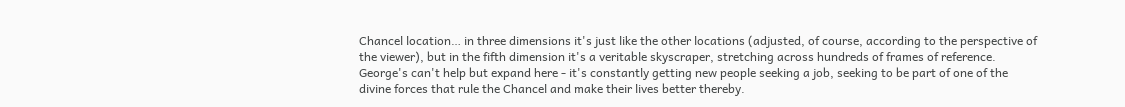Chancel location… in three dimensions it's just like the other locations (adjusted, of course, according to the perspective of the viewer), but in the fifth dimension it's a veritable skyscraper, stretching across hundreds of frames of reference. George's can't help but expand here - it's constantly getting new people seeking a job, seeking to be part of one of the divine forces that rule the Chancel and make their lives better thereby.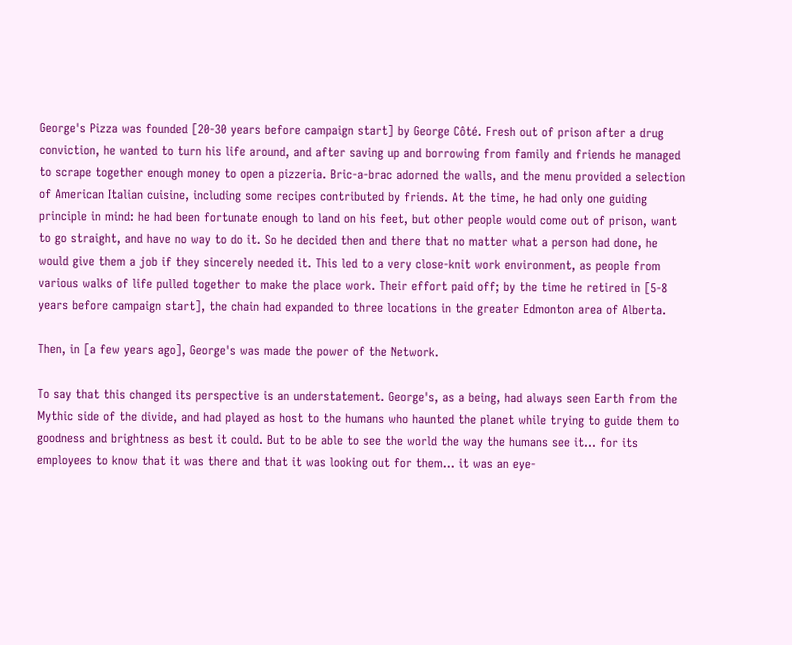George's Pizza was founded [20-30 years before campaign start] by George Côté. Fresh out of prison after a drug conviction, he wanted to turn his life around, and after saving up and borrowing from family and friends he managed to scrape together enough money to open a pizzeria. Bric-a-brac adorned the walls, and the menu provided a selection of American Italian cuisine, including some recipes contributed by friends. At the time, he had only one guiding principle in mind: he had been fortunate enough to land on his feet, but other people would come out of prison, want to go straight, and have no way to do it. So he decided then and there that no matter what a person had done, he would give them a job if they sincerely needed it. This led to a very close-knit work environment, as people from various walks of life pulled together to make the place work. Their effort paid off; by the time he retired in [5-8 years before campaign start], the chain had expanded to three locations in the greater Edmonton area of Alberta.

Then, in [a few years ago], George's was made the power of the Network.

To say that this changed its perspective is an understatement. George's, as a being, had always seen Earth from the Mythic side of the divide, and had played as host to the humans who haunted the planet while trying to guide them to goodness and brightness as best it could. But to be able to see the world the way the humans see it… for its employees to know that it was there and that it was looking out for them… it was an eye-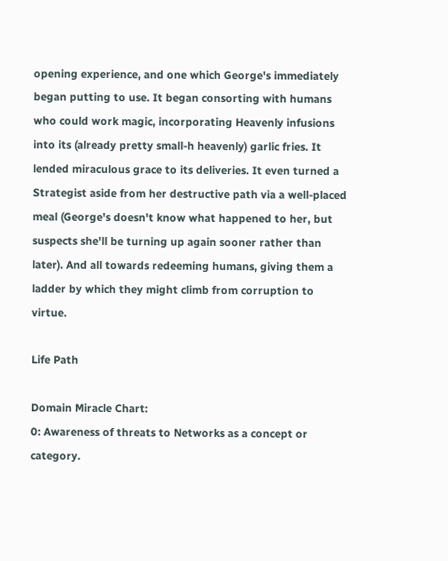opening experience, and one which George's immediately began putting to use. It began consorting with humans who could work magic, incorporating Heavenly infusions into its (already pretty small-h heavenly) garlic fries. It lended miraculous grace to its deliveries. It even turned a Strategist aside from her destructive path via a well-placed meal (George's doesn't know what happened to her, but suspects she'll be turning up again sooner rather than later). And all towards redeeming humans, giving them a ladder by which they might climb from corruption to virtue.

Life Path

Domain Miracle Chart:
0: Awareness of threats to Networks as a concept or category.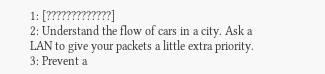1: [?????????????]
2: Understand the flow of cars in a city. Ask a LAN to give your packets a little extra priority.
3: Prevent a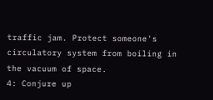traffic jam. Protect someone's circulatory system from boiling in the vacuum of space.
4: Conjure up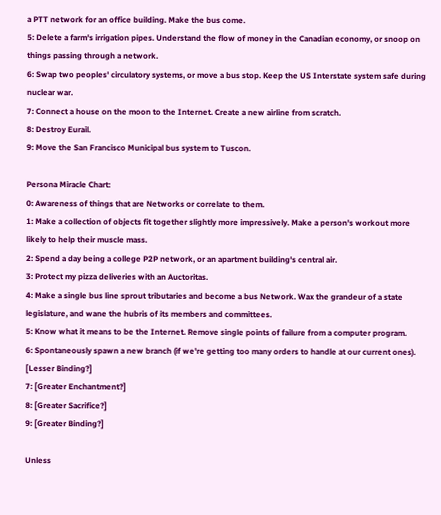a PTT network for an office building. Make the bus come.
5: Delete a farm's irrigation pipes. Understand the flow of money in the Canadian economy, or snoop on things passing through a network.
6: Swap two peoples' circulatory systems, or move a bus stop. Keep the US Interstate system safe during nuclear war.
7: Connect a house on the moon to the Internet. Create a new airline from scratch.
8: Destroy Eurail.
9: Move the San Francisco Municipal bus system to Tuscon.

Persona Miracle Chart:
0: Awareness of things that are Networks or correlate to them.
1: Make a collection of objects fit together slightly more impressively. Make a person's workout more likely to help their muscle mass.
2: Spend a day being a college P2P network, or an apartment building's central air.
3: Protect my pizza deliveries with an Auctoritas.
4: Make a single bus line sprout tributaries and become a bus Network. Wax the grandeur of a state legislature, and wane the hubris of its members and committees.
5: Know what it means to be the Internet. Remove single points of failure from a computer program.
6: Spontaneously spawn a new branch (if we're getting too many orders to handle at our current ones). [Lesser Binding?]
7: [Greater Enchantment?]
8: [Greater Sacrifice?]
9: [Greater Binding?]

Unless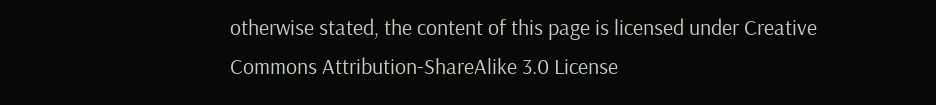otherwise stated, the content of this page is licensed under Creative Commons Attribution-ShareAlike 3.0 License